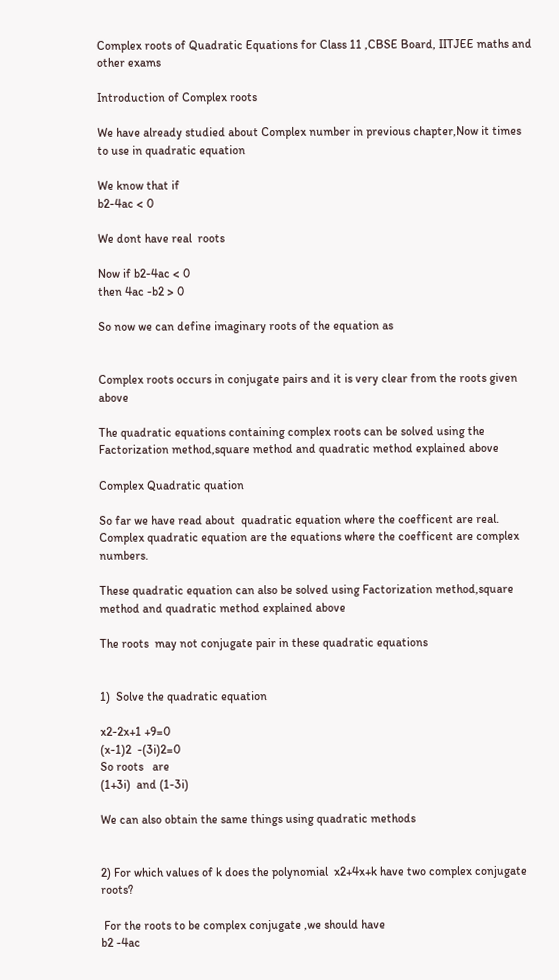Complex roots of Quadratic Equations for Class 11 ,CBSE Board, IITJEE maths and other exams

Introduction of Complex roots

We have already studied about Complex number in previous chapter,Now it times to use in quadratic equation

We know that if
b2-4ac < 0

We dont have real  roots

Now if b2-4ac < 0
then 4ac -b2 > 0

So now we can define imaginary roots of the equation as


Complex roots occurs in conjugate pairs and it is very clear from the roots given above

The quadratic equations containing complex roots can be solved using the  Factorization method,square method and quadratic method explained above

Complex Quadratic quation

So far we have read about  quadratic equation where the coefficent are real. Complex quadratic equation are the equations where the coefficent are complex numbers.

These quadratic equation can also be solved using Factorization method,square method and quadratic method explained above

The roots  may not conjugate pair in these quadratic equations


1)  Solve the quadratic equation

x2-2x+1 +9=0
(x-1)2  -(3i)2=0
So roots   are
(1+3i)  and (1-3i)

We can also obtain the same things using quadratic methods


2) For which values of k does the polynomial  x2+4x+k have two complex conjugate roots?

 For the roots to be complex conjugate ,we should have
b2 -4ac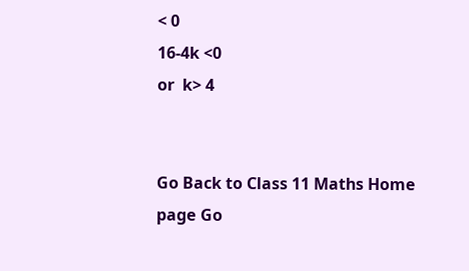< 0
16-4k <0
or  k> 4


Go Back to Class 11 Maths Home page Go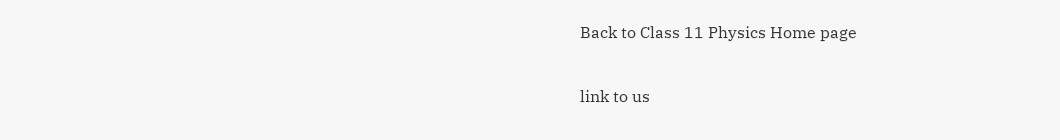Back to Class 11 Physics Home page

link to us